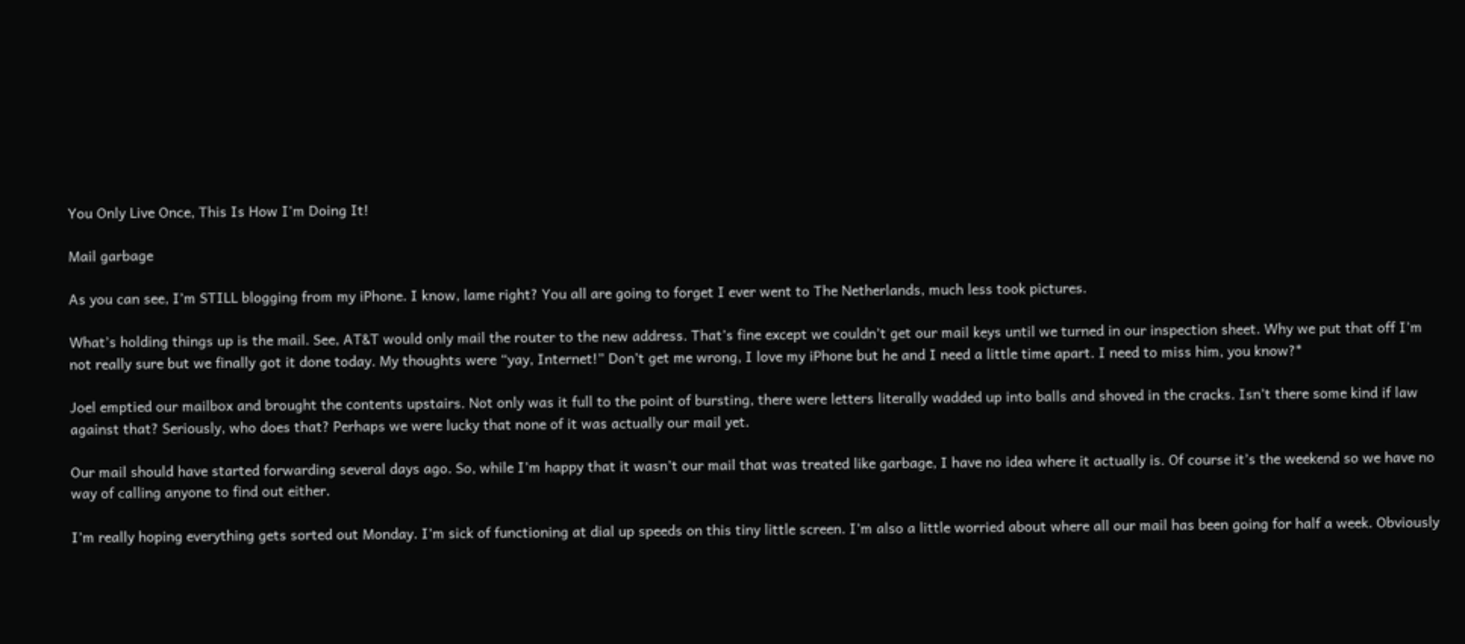You Only Live Once, This Is How I'm Doing It!

Mail garbage

As you can see, I’m STILL blogging from my iPhone. I know, lame right? You all are going to forget I ever went to The Netherlands, much less took pictures.

What’s holding things up is the mail. See, AT&T would only mail the router to the new address. That’s fine except we couldn’t get our mail keys until we turned in our inspection sheet. Why we put that off I’m not really sure but we finally got it done today. My thoughts were “yay, Internet!” Don’t get me wrong, I love my iPhone but he and I need a little time apart. I need to miss him, you know?*

Joel emptied our mailbox and brought the contents upstairs. Not only was it full to the point of bursting, there were letters literally wadded up into balls and shoved in the cracks. Isn’t there some kind if law against that? Seriously, who does that? Perhaps we were lucky that none of it was actually our mail yet.

Our mail should have started forwarding several days ago. So, while I’m happy that it wasn’t our mail that was treated like garbage, I have no idea where it actually is. Of course it’s the weekend so we have no way of calling anyone to find out either.

I’m really hoping everything gets sorted out Monday. I’m sick of functioning at dial up speeds on this tiny little screen. I’m also a little worried about where all our mail has been going for half a week. Obviously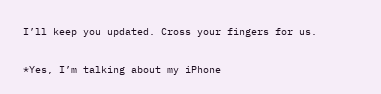I’ll keep you updated. Cross your fingers for us.

*Yes, I’m talking about my iPhone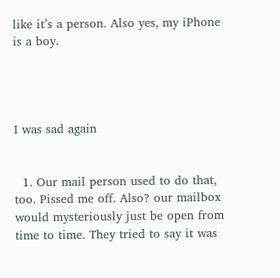like it’s a person. Also yes, my iPhone is a boy.




I was sad again


  1. Our mail person used to do that, too. Pissed me off. Also? our mailbox would mysteriously just be open from time to time. They tried to say it was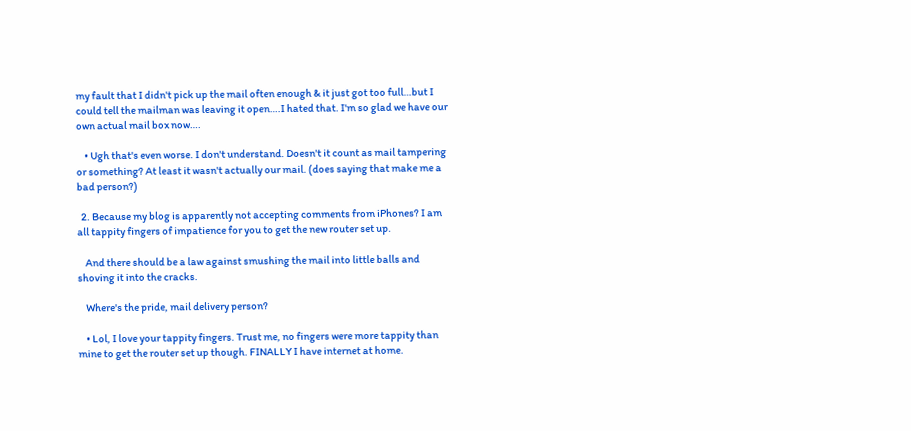my fault that I didn't pick up the mail often enough & it just got too full…but I could tell the mailman was leaving it open….I hated that. I'm so glad we have our own actual mail box now….

    • Ugh that's even worse. I don't understand. Doesn't it count as mail tampering or something? At least it wasn't actually our mail. (does saying that make me a bad person?)

  2. Because my blog is apparently not accepting comments from iPhones? I am all tappity fingers of impatience for you to get the new router set up.

    And there should be a law against smushing the mail into little balls and shoving it into the cracks.

    Where's the pride, mail delivery person?

    • Lol, I love your tappity fingers. Trust me, no fingers were more tappity than mine to get the router set up though. FINALLY I have internet at home.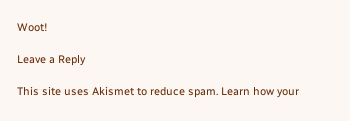Woot!

Leave a Reply

This site uses Akismet to reduce spam. Learn how your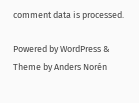comment data is processed.

Powered by WordPress & Theme by Anders Norén